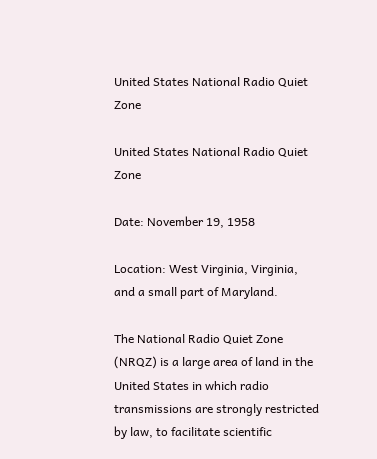United States National Radio Quiet Zone

United States National Radio Quiet Zone

Date: November 19, 1958

Location: West Virginia, Virginia, and a small part of Maryland.

The National Radio Quiet Zone (NRQZ) is a large area of land in the United States in which radio transmissions are strongly restricted by law, to facilitate scientific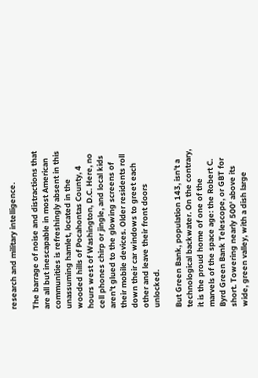research and military intelligence.

The barrage of noise and distractions that are all but inescapable in most American communities is refreshingly absent in this unassuming hamlet, located in the wooded hills of Pocahontas County, 4 hours west of Washington, D.C. Here, no cell phones chirp or jingle, and local kids aren't glued to the glowing screens of their mobile devices. Older residents roll down their car windows to greet each other and leave their front doors unlocked.

But Green Bank, population 143, isn't a technological backwater. On the contrary, it is the proud home of one of the marvels of the space age: the Robert C. Byrd Green Bank Telescope, or GBT for short. Towering nearly 500' above its wide, green valley, with a dish large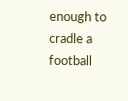enough to cradle a football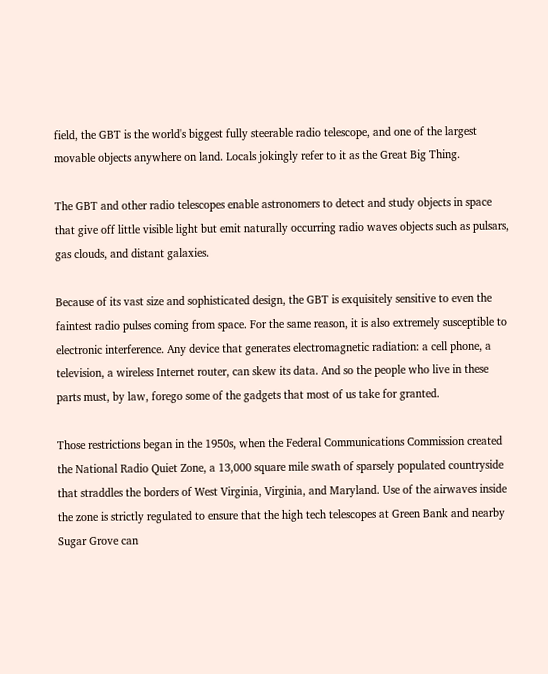field, the GBT is the world's biggest fully steerable radio telescope, and one of the largest movable objects anywhere on land. Locals jokingly refer to it as the Great Big Thing.

The GBT and other radio telescopes enable astronomers to detect and study objects in space that give off little visible light but emit naturally occurring radio waves objects such as pulsars, gas clouds, and distant galaxies.

Because of its vast size and sophisticated design, the GBT is exquisitely sensitive to even the faintest radio pulses coming from space. For the same reason, it is also extremely susceptible to electronic interference. Any device that generates electromagnetic radiation: a cell phone, a television, a wireless Internet router, can skew its data. And so the people who live in these parts must, by law, forego some of the gadgets that most of us take for granted.

Those restrictions began in the 1950s, when the Federal Communications Commission created the National Radio Quiet Zone, a 13,000 square mile swath of sparsely populated countryside that straddles the borders of West Virginia, Virginia, and Maryland. Use of the airwaves inside the zone is strictly regulated to ensure that the high tech telescopes at Green Bank and nearby Sugar Grove can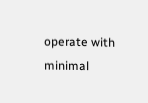operate with minimal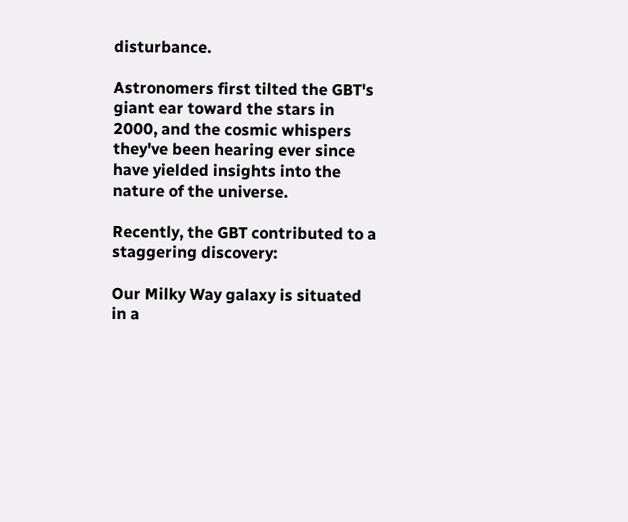disturbance.

Astronomers first tilted the GBT's giant ear toward the stars in 2000, and the cosmic whispers they've been hearing ever since have yielded insights into the nature of the universe.

Recently, the GBT contributed to a staggering discovery:

Our Milky Way galaxy is situated in a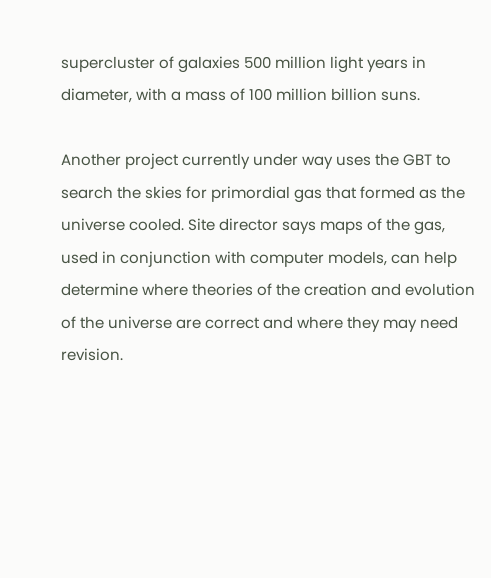supercluster of galaxies 500 million light years in diameter, with a mass of 100 million billion suns.

Another project currently under way uses the GBT to search the skies for primordial gas that formed as the universe cooled. Site director says maps of the gas, used in conjunction with computer models, can help determine where theories of the creation and evolution of the universe are correct and where they may need revision.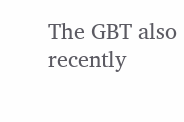The GBT also recently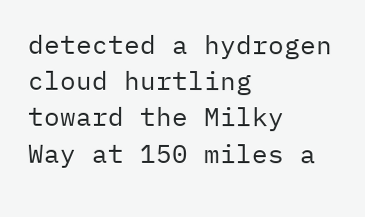detected a hydrogen cloud hurtling toward the Milky Way at 150 miles a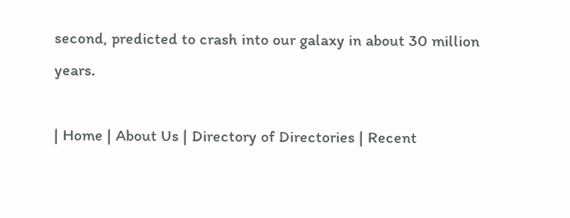second, predicted to crash into our galaxy in about 30 million years.

| Home | About Us | Directory of Directories | Recent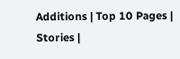Additions | Top 10 Pages | Stories |